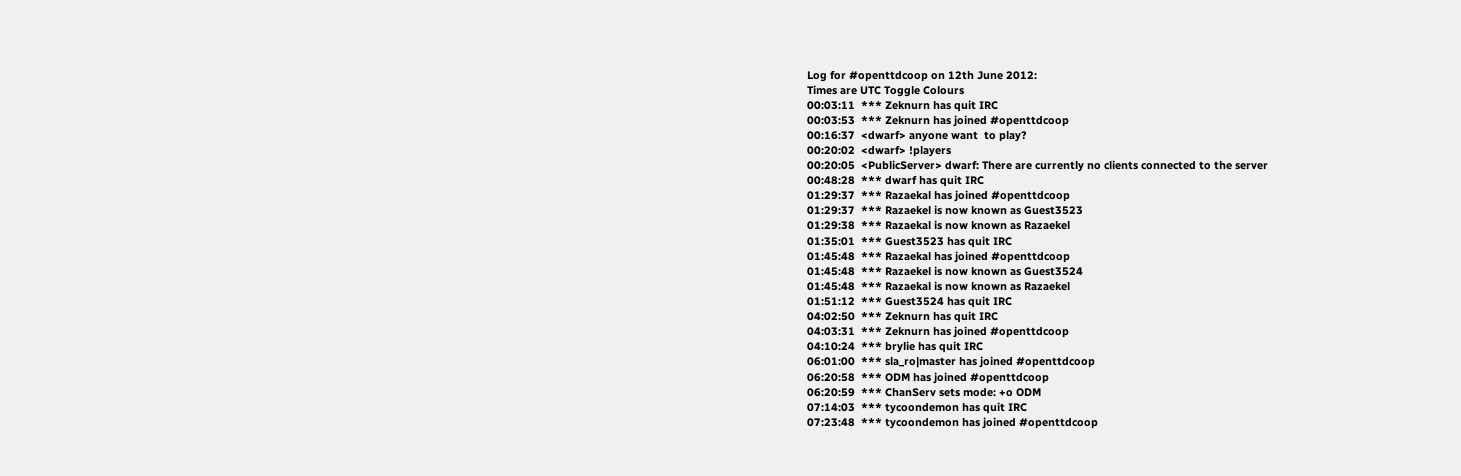Log for #openttdcoop on 12th June 2012:
Times are UTC Toggle Colours
00:03:11  *** Zeknurn has quit IRC
00:03:53  *** Zeknurn has joined #openttdcoop
00:16:37  <dwarf> anyone want  to play?
00:20:02  <dwarf> !players
00:20:05  <PublicServer> dwarf: There are currently no clients connected to the server
00:48:28  *** dwarf has quit IRC
01:29:37  *** Razaekal has joined #openttdcoop
01:29:37  *** Razaekel is now known as Guest3523
01:29:38  *** Razaekal is now known as Razaekel
01:35:01  *** Guest3523 has quit IRC
01:45:48  *** Razaekal has joined #openttdcoop
01:45:48  *** Razaekel is now known as Guest3524
01:45:48  *** Razaekal is now known as Razaekel
01:51:12  *** Guest3524 has quit IRC
04:02:50  *** Zeknurn has quit IRC
04:03:31  *** Zeknurn has joined #openttdcoop
04:10:24  *** brylie has quit IRC
06:01:00  *** sla_ro|master has joined #openttdcoop
06:20:58  *** ODM has joined #openttdcoop
06:20:59  *** ChanServ sets mode: +o ODM
07:14:03  *** tycoondemon has quit IRC
07:23:48  *** tycoondemon has joined #openttdcoop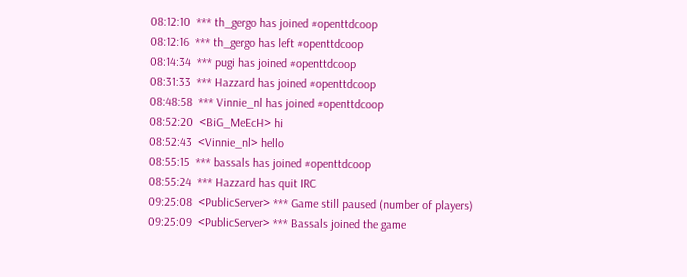08:12:10  *** th_gergo has joined #openttdcoop
08:12:16  *** th_gergo has left #openttdcoop
08:14:34  *** pugi has joined #openttdcoop
08:31:33  *** Hazzard has joined #openttdcoop
08:48:58  *** Vinnie_nl has joined #openttdcoop
08:52:20  <BiG_MeEcH> hi
08:52:43  <Vinnie_nl> hello
08:55:15  *** bassals has joined #openttdcoop
08:55:24  *** Hazzard has quit IRC
09:25:08  <PublicServer> *** Game still paused (number of players)
09:25:09  <PublicServer> *** Bassals joined the game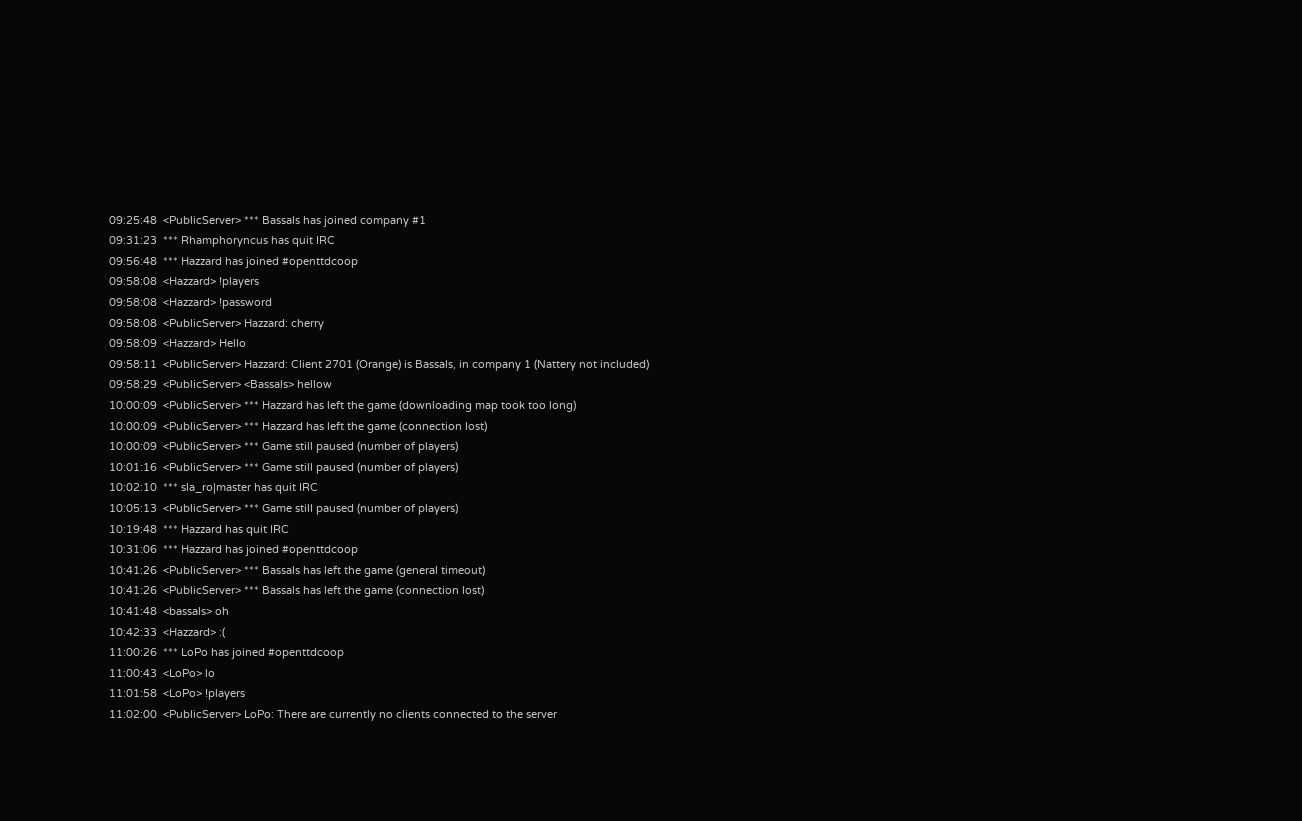09:25:48  <PublicServer> *** Bassals has joined company #1
09:31:23  *** Rhamphoryncus has quit IRC
09:56:48  *** Hazzard has joined #openttdcoop
09:58:08  <Hazzard> !players
09:58:08  <Hazzard> !password
09:58:08  <PublicServer> Hazzard: cherry
09:58:09  <Hazzard> Hello
09:58:11  <PublicServer> Hazzard: Client 2701 (Orange) is Bassals, in company 1 (Nattery not included)
09:58:29  <PublicServer> <Bassals> hellow
10:00:09  <PublicServer> *** Hazzard has left the game (downloading map took too long)
10:00:09  <PublicServer> *** Hazzard has left the game (connection lost)
10:00:09  <PublicServer> *** Game still paused (number of players)
10:01:16  <PublicServer> *** Game still paused (number of players)
10:02:10  *** sla_ro|master has quit IRC
10:05:13  <PublicServer> *** Game still paused (number of players)
10:19:48  *** Hazzard has quit IRC
10:31:06  *** Hazzard has joined #openttdcoop
10:41:26  <PublicServer> *** Bassals has left the game (general timeout)
10:41:26  <PublicServer> *** Bassals has left the game (connection lost)
10:41:48  <bassals> oh
10:42:33  <Hazzard> :(
11:00:26  *** LoPo has joined #openttdcoop
11:00:43  <LoPo> lo
11:01:58  <LoPo> !players
11:02:00  <PublicServer> LoPo: There are currently no clients connected to the server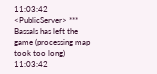11:03:42  <PublicServer> *** Bassals has left the game (processing map took too long)
11:03:42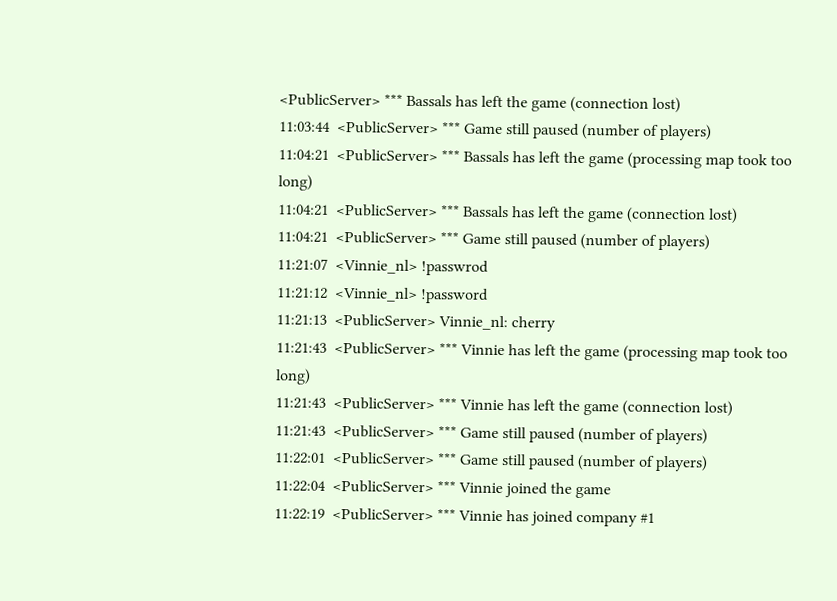<PublicServer> *** Bassals has left the game (connection lost)
11:03:44  <PublicServer> *** Game still paused (number of players)
11:04:21  <PublicServer> *** Bassals has left the game (processing map took too long)
11:04:21  <PublicServer> *** Bassals has left the game (connection lost)
11:04:21  <PublicServer> *** Game still paused (number of players)
11:21:07  <Vinnie_nl> !passwrod
11:21:12  <Vinnie_nl> !password
11:21:13  <PublicServer> Vinnie_nl: cherry
11:21:43  <PublicServer> *** Vinnie has left the game (processing map took too long)
11:21:43  <PublicServer> *** Vinnie has left the game (connection lost)
11:21:43  <PublicServer> *** Game still paused (number of players)
11:22:01  <PublicServer> *** Game still paused (number of players)
11:22:04  <PublicServer> *** Vinnie joined the game
11:22:19  <PublicServer> *** Vinnie has joined company #1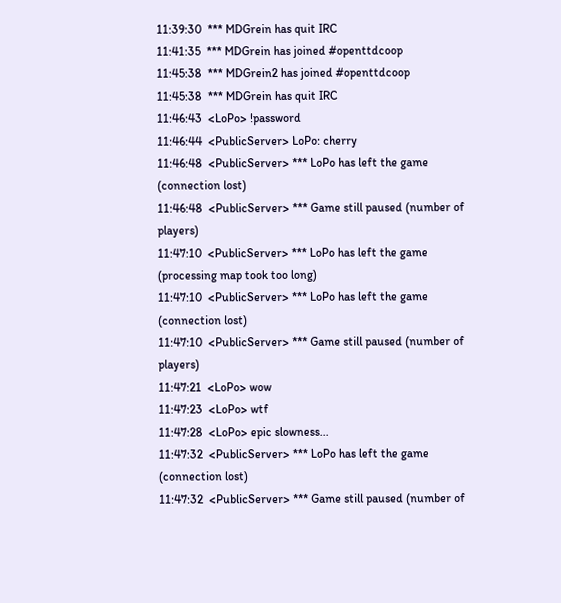11:39:30  *** MDGrein has quit IRC
11:41:35  *** MDGrein has joined #openttdcoop
11:45:38  *** MDGrein2 has joined #openttdcoop
11:45:38  *** MDGrein has quit IRC
11:46:43  <LoPo> !password
11:46:44  <PublicServer> LoPo: cherry
11:46:48  <PublicServer> *** LoPo has left the game (connection lost)
11:46:48  <PublicServer> *** Game still paused (number of players)
11:47:10  <PublicServer> *** LoPo has left the game (processing map took too long)
11:47:10  <PublicServer> *** LoPo has left the game (connection lost)
11:47:10  <PublicServer> *** Game still paused (number of players)
11:47:21  <LoPo> wow
11:47:23  <LoPo> wtf
11:47:28  <LoPo> epic slowness...
11:47:32  <PublicServer> *** LoPo has left the game (connection lost)
11:47:32  <PublicServer> *** Game still paused (number of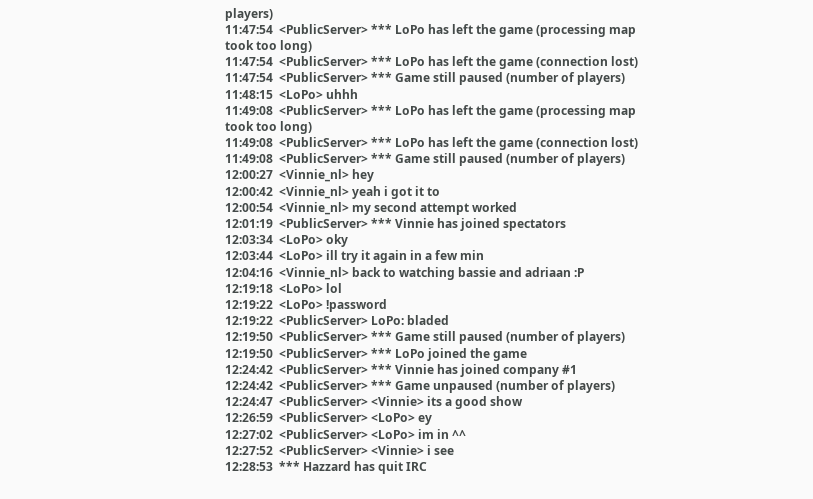players)
11:47:54  <PublicServer> *** LoPo has left the game (processing map took too long)
11:47:54  <PublicServer> *** LoPo has left the game (connection lost)
11:47:54  <PublicServer> *** Game still paused (number of players)
11:48:15  <LoPo> uhhh
11:49:08  <PublicServer> *** LoPo has left the game (processing map took too long)
11:49:08  <PublicServer> *** LoPo has left the game (connection lost)
11:49:08  <PublicServer> *** Game still paused (number of players)
12:00:27  <Vinnie_nl> hey
12:00:42  <Vinnie_nl> yeah i got it to
12:00:54  <Vinnie_nl> my second attempt worked
12:01:19  <PublicServer> *** Vinnie has joined spectators
12:03:34  <LoPo> oky
12:03:44  <LoPo> ill try it again in a few min
12:04:16  <Vinnie_nl> back to watching bassie and adriaan :P
12:19:18  <LoPo> lol
12:19:22  <LoPo> !password
12:19:22  <PublicServer> LoPo: bladed
12:19:50  <PublicServer> *** Game still paused (number of players)
12:19:50  <PublicServer> *** LoPo joined the game
12:24:42  <PublicServer> *** Vinnie has joined company #1
12:24:42  <PublicServer> *** Game unpaused (number of players)
12:24:47  <PublicServer> <Vinnie> its a good show
12:26:59  <PublicServer> <LoPo> ey
12:27:02  <PublicServer> <LoPo> im in ^^
12:27:52  <PublicServer> <Vinnie> i see
12:28:53  *** Hazzard has quit IRC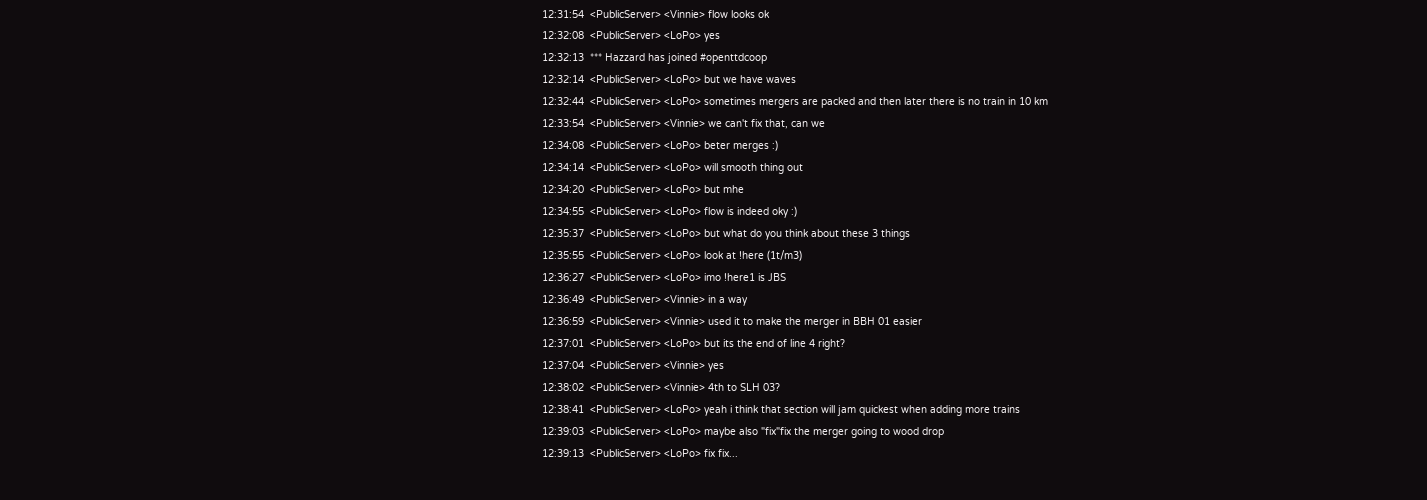12:31:54  <PublicServer> <Vinnie> flow looks ok
12:32:08  <PublicServer> <LoPo> yes
12:32:13  *** Hazzard has joined #openttdcoop
12:32:14  <PublicServer> <LoPo> but we have waves
12:32:44  <PublicServer> <LoPo> sometimes mergers are packed and then later there is no train in 10 km
12:33:54  <PublicServer> <Vinnie> we can't fix that, can we
12:34:08  <PublicServer> <LoPo> beter merges :)
12:34:14  <PublicServer> <LoPo> will smooth thing out
12:34:20  <PublicServer> <LoPo> but mhe
12:34:55  <PublicServer> <LoPo> flow is indeed oky :)
12:35:37  <PublicServer> <LoPo> but what do you think about these 3 things
12:35:55  <PublicServer> <LoPo> look at !here (1t/m3)
12:36:27  <PublicServer> <LoPo> imo !here1 is JBS
12:36:49  <PublicServer> <Vinnie> in a way
12:36:59  <PublicServer> <Vinnie> used it to make the merger in BBH 01 easier
12:37:01  <PublicServer> <LoPo> but its the end of line 4 right?
12:37:04  <PublicServer> <Vinnie> yes
12:38:02  <PublicServer> <Vinnie> 4th to SLH 03?
12:38:41  <PublicServer> <LoPo> yeah i think that section will jam quickest when adding more trains
12:39:03  <PublicServer> <LoPo> maybe also "fix"fix the merger going to wood drop
12:39:13  <PublicServer> <LoPo> fix fix...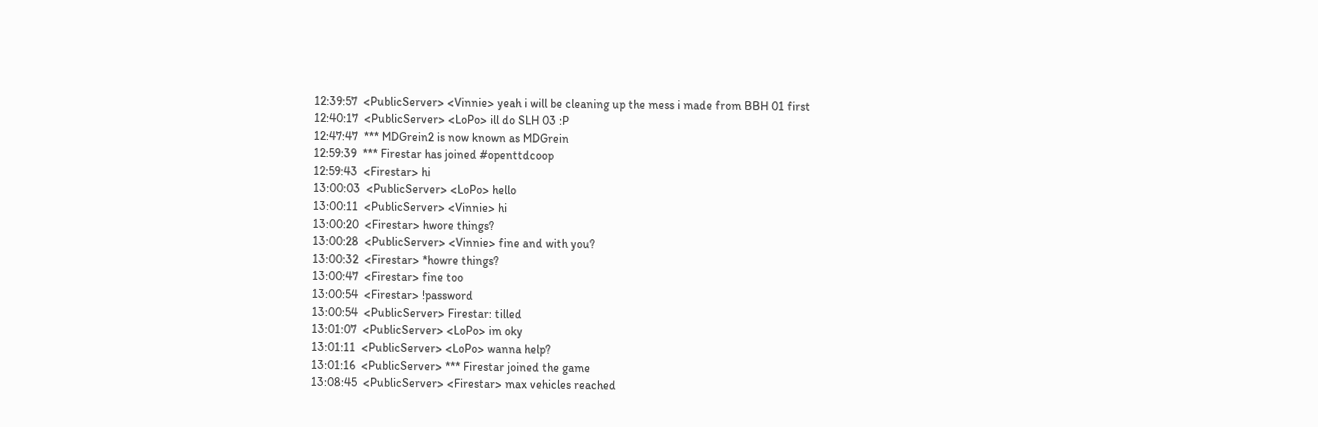12:39:57  <PublicServer> <Vinnie> yeah i will be cleaning up the mess i made from BBH 01 first
12:40:17  <PublicServer> <LoPo> ill do SLH 03 :P
12:47:47  *** MDGrein2 is now known as MDGrein
12:59:39  *** Firestar has joined #openttdcoop
12:59:43  <Firestar> hi
13:00:03  <PublicServer> <LoPo> hello
13:00:11  <PublicServer> <Vinnie> hi
13:00:20  <Firestar> hwore things?
13:00:28  <PublicServer> <Vinnie> fine and with you?
13:00:32  <Firestar> *howre things?
13:00:47  <Firestar> fine too
13:00:54  <Firestar> !password
13:00:54  <PublicServer> Firestar: tilled
13:01:07  <PublicServer> <LoPo> im oky
13:01:11  <PublicServer> <LoPo> wanna help?
13:01:16  <PublicServer> *** Firestar joined the game
13:08:45  <PublicServer> <Firestar> max vehicles reached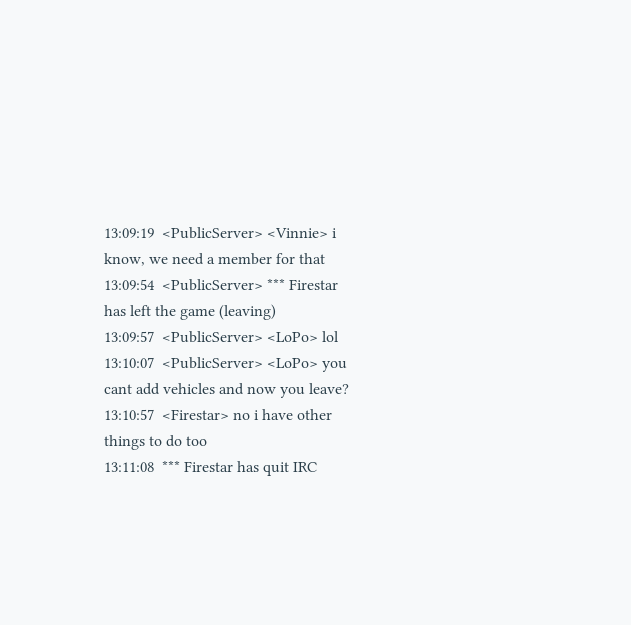13:09:19  <PublicServer> <Vinnie> i know, we need a member for that
13:09:54  <PublicServer> *** Firestar has left the game (leaving)
13:09:57  <PublicServer> <LoPo> lol
13:10:07  <PublicServer> <LoPo> you cant add vehicles and now you leave?
13:10:57  <Firestar> no i have other things to do too
13:11:08  *** Firestar has quit IRC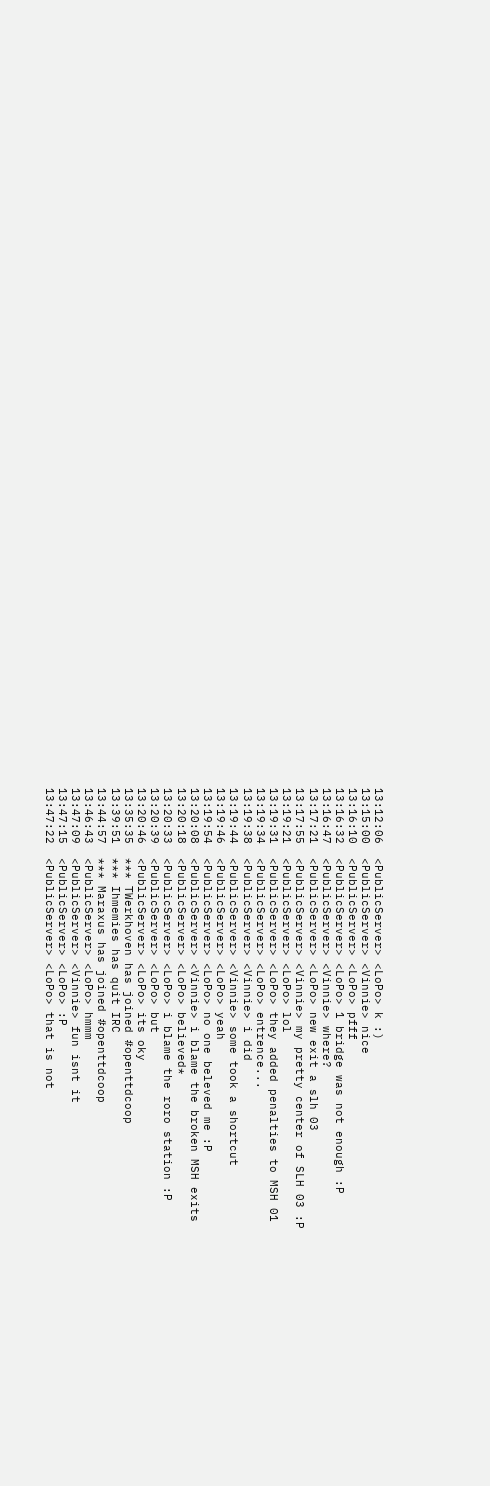13:12:06  <PublicServer> <LoPo> k :)
13:15:00  <PublicServer> <Vinnie> nice
13:16:10  <PublicServer> <LoPo> pfff
13:16:32  <PublicServer> <LoPo> 1 bridge was not enough :P
13:16:47  <PublicServer> <Vinnie> where?
13:17:21  <PublicServer> <LoPo> new exit a slh 03
13:17:55  <PublicServer> <Vinnie> my pretty center of SLH 03 :P
13:19:21  <PublicServer> <LoPo> lol
13:19:31  <PublicServer> <LoPo> they added penalties to MSH 01
13:19:34  <PublicServer> <LoPo> entrence...
13:19:38  <PublicServer> <Vinnie> i did
13:19:44  <PublicServer> <Vinnie> some took a shortcut
13:19:46  <PublicServer> <LoPo> yeah
13:19:54  <PublicServer> <LoPo> no one beleved me :P
13:20:08  <PublicServer> <Vinnie> i blame the broken MSH exits
13:20:18  <PublicServer> <LoPo> believed*
13:20:33  <PublicServer> <LoPo> i blame the roro station :P
13:20:39  <PublicServer> <LoPo> but
13:20:46  <PublicServer> <LoPo> its oky
13:35:35  *** TWerkhoven has joined #openttdcoop
13:39:51  *** Ihmemies has quit IRC
13:44:57  *** Maraxus has joined #openttdcoop
13:46:43  <PublicServer> <LoPo> hmmm
13:47:09  <PublicServer> <Vinnie> fun isnt it
13:47:15  <PublicServer> <LoPo> :P
13:47:22  <PublicServer> <LoPo> that is not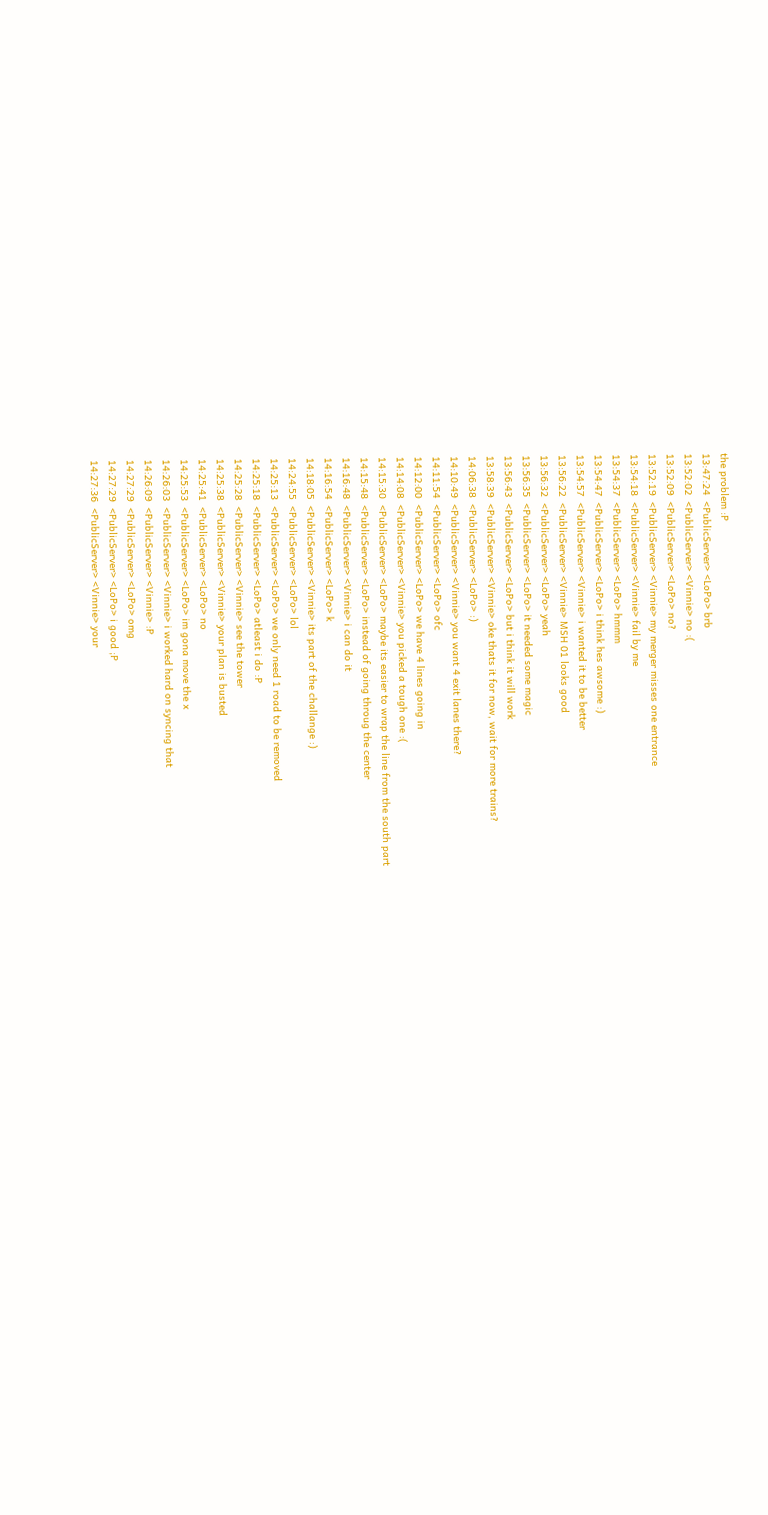the problem :P
13:47:24  <PublicServer> <LoPo> brb
13:52:02  <PublicServer> <Vinnie> no :(
13:52:09  <PublicServer> <LoPo> no?
13:52:19  <PublicServer> <Vinnie> my merger misses one entrance
13:54:18  <PublicServer> <Vinnie> fail by me
13:54:37  <PublicServer> <LoPo> hmmm
13:54:47  <PublicServer> <LoPo> i think hes awsome :)
13:54:57  <PublicServer> <Vinnie> i wanted it to be better
13:56:22  <PublicServer> <Vinnie> MSH 01 looks good
13:56:32  <PublicServer> <LoPo> yeah
13:56:35  <PublicServer> <LoPo> it needed some magic
13:56:43  <PublicServer> <LoPo> but i think it will work
13:58:39  <PublicServer> <Vinnie> oke thats it for now, wait for more trains?
14:06:38  <PublicServer> <LoPo> :)
14:10:49  <PublicServer> <Vinnie> you want 4 exit lanes there?
14:11:54  <PublicServer> <LoPo> ofc
14:12:00  <PublicServer> <LoPo> we have 4 lines going in
14:14:08  <PublicServer> <Vinnie> you picked a tough one :(
14:15:30  <PublicServer> <LoPo> maybe its easier to wrap the line from the south part
14:15:48  <PublicServer> <LoPo> instead of going throug the center
14:16:48  <PublicServer> <Vinnie> i can do it
14:16:54  <PublicServer> <LoPo> k
14:18:05  <PublicServer> <Vinnie> its part of the challange :)
14:24:55  <PublicServer> <LoPo> lol
14:25:13  <PublicServer> <LoPo> we only need 1 road to be removed
14:25:18  <PublicServer> <LoPo> atleast i do :P
14:25:28  <PublicServer> <Vinnie> see the tower
14:25:38  <PublicServer> <Vinnie> your plan is busted
14:25:41  <PublicServer> <LoPo> no
14:25:53  <PublicServer> <LoPo> im gona move the x
14:26:03  <PublicServer> <Vinnie> i worked hard on syncing that
14:26:09  <PublicServer> <Vinnie> :P
14:27:29  <PublicServer> <LoPo> omg
14:27:29  <PublicServer> <LoPo> i good ;P
14:27:36  <PublicServer> <Vinnie> your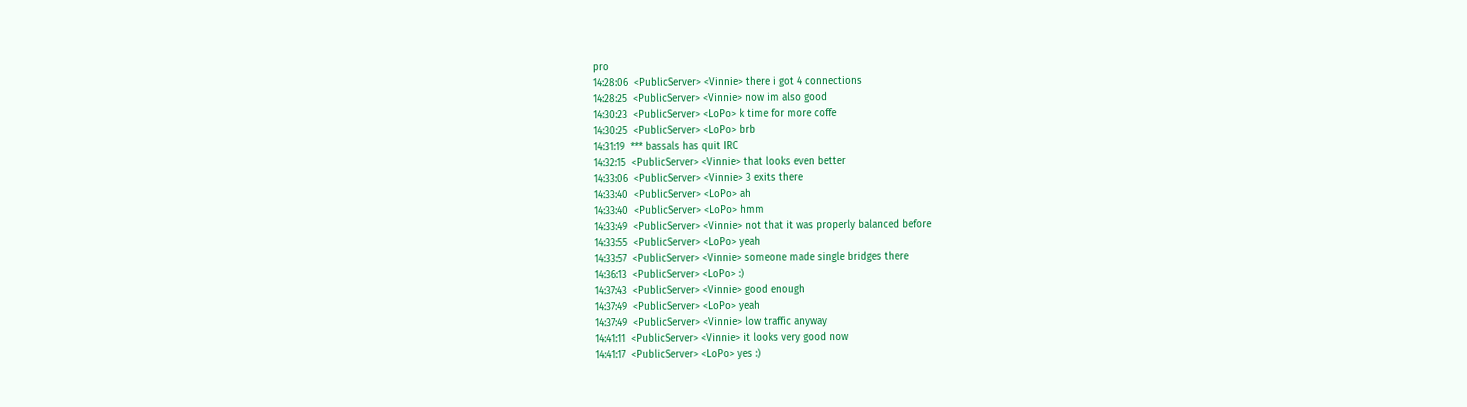pro
14:28:06  <PublicServer> <Vinnie> there i got 4 connections
14:28:25  <PublicServer> <Vinnie> now im also good
14:30:23  <PublicServer> <LoPo> k time for more coffe
14:30:25  <PublicServer> <LoPo> brb
14:31:19  *** bassals has quit IRC
14:32:15  <PublicServer> <Vinnie> that looks even better
14:33:06  <PublicServer> <Vinnie> 3 exits there
14:33:40  <PublicServer> <LoPo> ah
14:33:40  <PublicServer> <LoPo> hmm
14:33:49  <PublicServer> <Vinnie> not that it was properly balanced before
14:33:55  <PublicServer> <LoPo> yeah
14:33:57  <PublicServer> <Vinnie> someone made single bridges there
14:36:13  <PublicServer> <LoPo> :)
14:37:43  <PublicServer> <Vinnie> good enough
14:37:49  <PublicServer> <LoPo> yeah
14:37:49  <PublicServer> <Vinnie> low traffic anyway
14:41:11  <PublicServer> <Vinnie> it looks very good now
14:41:17  <PublicServer> <LoPo> yes :)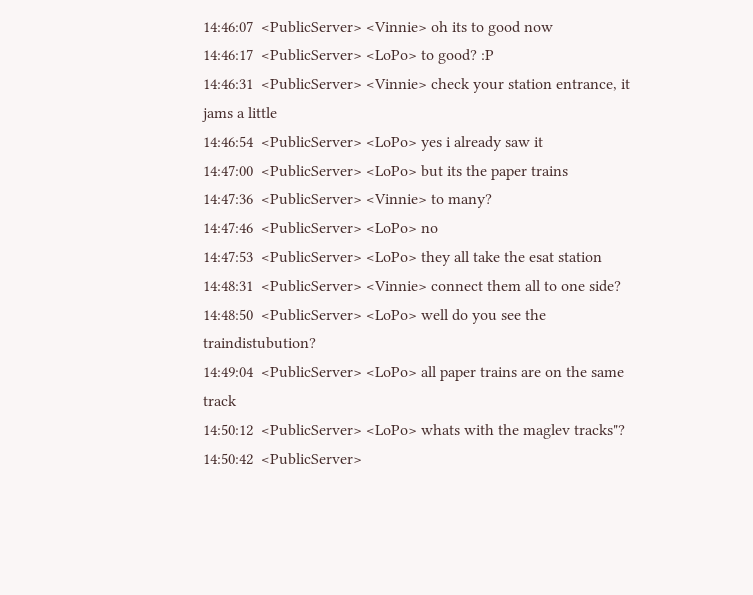14:46:07  <PublicServer> <Vinnie> oh its to good now
14:46:17  <PublicServer> <LoPo> to good? :P
14:46:31  <PublicServer> <Vinnie> check your station entrance, it jams a little
14:46:54  <PublicServer> <LoPo> yes i already saw it
14:47:00  <PublicServer> <LoPo> but its the paper trains
14:47:36  <PublicServer> <Vinnie> to many?
14:47:46  <PublicServer> <LoPo> no
14:47:53  <PublicServer> <LoPo> they all take the esat station
14:48:31  <PublicServer> <Vinnie> connect them all to one side?
14:48:50  <PublicServer> <LoPo> well do you see the traindistubution?
14:49:04  <PublicServer> <LoPo> all paper trains are on the same track
14:50:12  <PublicServer> <LoPo> whats with the maglev tracks"?
14:50:42  <PublicServer>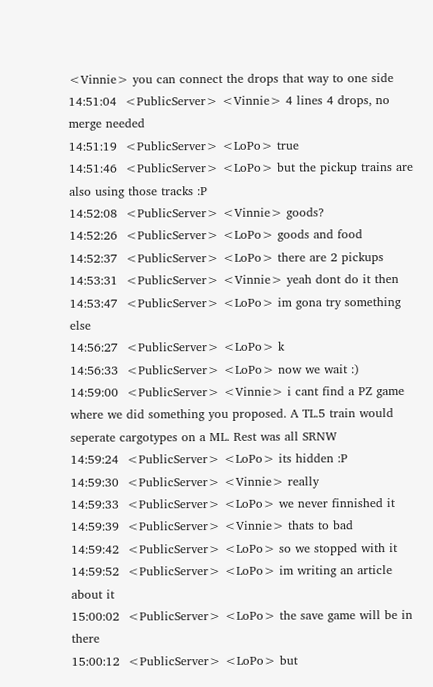<Vinnie> you can connect the drops that way to one side
14:51:04  <PublicServer> <Vinnie> 4 lines 4 drops, no merge needed
14:51:19  <PublicServer> <LoPo> true
14:51:46  <PublicServer> <LoPo> but the pickup trains are also using those tracks :P
14:52:08  <PublicServer> <Vinnie> goods?
14:52:26  <PublicServer> <LoPo> goods and food
14:52:37  <PublicServer> <LoPo> there are 2 pickups
14:53:31  <PublicServer> <Vinnie> yeah dont do it then
14:53:47  <PublicServer> <LoPo> im gona try something else
14:56:27  <PublicServer> <LoPo> k
14:56:33  <PublicServer> <LoPo> now we wait :)
14:59:00  <PublicServer> <Vinnie> i cant find a PZ game where we did something you proposed. A TL.5 train would seperate cargotypes on a ML. Rest was all SRNW
14:59:24  <PublicServer> <LoPo> its hidden :P
14:59:30  <PublicServer> <Vinnie> really
14:59:33  <PublicServer> <LoPo> we never finnished it
14:59:39  <PublicServer> <Vinnie> thats to bad
14:59:42  <PublicServer> <LoPo> so we stopped with it
14:59:52  <PublicServer> <LoPo> im writing an article about it
15:00:02  <PublicServer> <LoPo> the save game will be in there
15:00:12  <PublicServer> <LoPo> but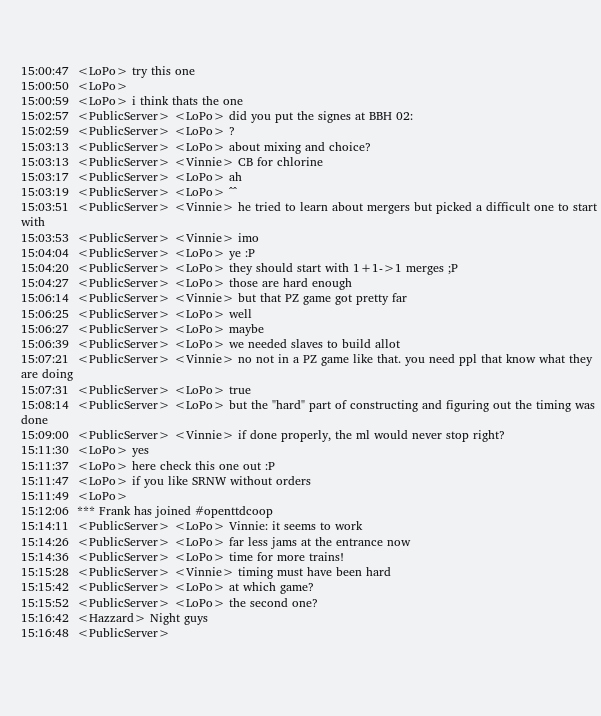15:00:47  <LoPo> try this one
15:00:50  <LoPo>
15:00:59  <LoPo> i think thats the one
15:02:57  <PublicServer> <LoPo> did you put the signes at BBH 02:
15:02:59  <PublicServer> <LoPo> ?
15:03:13  <PublicServer> <LoPo> about mixing and choice?
15:03:13  <PublicServer> <Vinnie> CB for chlorine
15:03:17  <PublicServer> <LoPo> ah
15:03:19  <PublicServer> <LoPo> ^^
15:03:51  <PublicServer> <Vinnie> he tried to learn about mergers but picked a difficult one to start with
15:03:53  <PublicServer> <Vinnie> imo
15:04:04  <PublicServer> <LoPo> ye :P
15:04:20  <PublicServer> <LoPo> they should start with 1+1->1 merges ;P
15:04:27  <PublicServer> <LoPo> those are hard enough
15:06:14  <PublicServer> <Vinnie> but that PZ game got pretty far
15:06:25  <PublicServer> <LoPo> well
15:06:27  <PublicServer> <LoPo> maybe
15:06:39  <PublicServer> <LoPo> we needed slaves to build allot
15:07:21  <PublicServer> <Vinnie> no not in a PZ game like that. you need ppl that know what they are doing
15:07:31  <PublicServer> <LoPo> true
15:08:14  <PublicServer> <LoPo> but the "hard" part of constructing and figuring out the timing was done
15:09:00  <PublicServer> <Vinnie> if done properly, the ml would never stop right?
15:11:30  <LoPo> yes
15:11:37  <LoPo> here check this one out :P
15:11:47  <LoPo> if you like SRNW without orders
15:11:49  <LoPo>
15:12:06  *** Frank has joined #openttdcoop
15:14:11  <PublicServer> <LoPo> Vinnie: it seems to work
15:14:26  <PublicServer> <LoPo> far less jams at the entrance now
15:14:36  <PublicServer> <LoPo> time for more trains!
15:15:28  <PublicServer> <Vinnie> timing must have been hard
15:15:42  <PublicServer> <LoPo> at which game?
15:15:52  <PublicServer> <LoPo> the second one?
15:16:42  <Hazzard> Night guys
15:16:48  <PublicServer>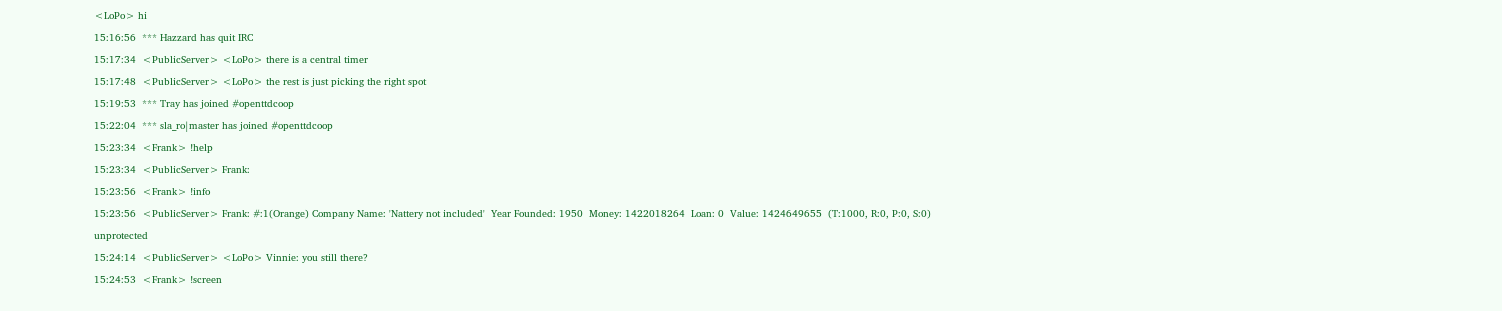<LoPo> hi
15:16:56  *** Hazzard has quit IRC
15:17:34  <PublicServer> <LoPo> there is a central timer
15:17:48  <PublicServer> <LoPo> the rest is just picking the right spot
15:19:53  *** Tray has joined #openttdcoop
15:22:04  *** sla_ro|master has joined #openttdcoop
15:23:34  <Frank> !help
15:23:34  <PublicServer> Frank:
15:23:56  <Frank> !info
15:23:56  <PublicServer> Frank: #:1(Orange) Company Name: 'Nattery not included'  Year Founded: 1950  Money: 1422018264  Loan: 0  Value: 1424649655  (T:1000, R:0, P:0, S:0) unprotected
15:24:14  <PublicServer> <LoPo> Vinnie: you still there?
15:24:53  <Frank> !screen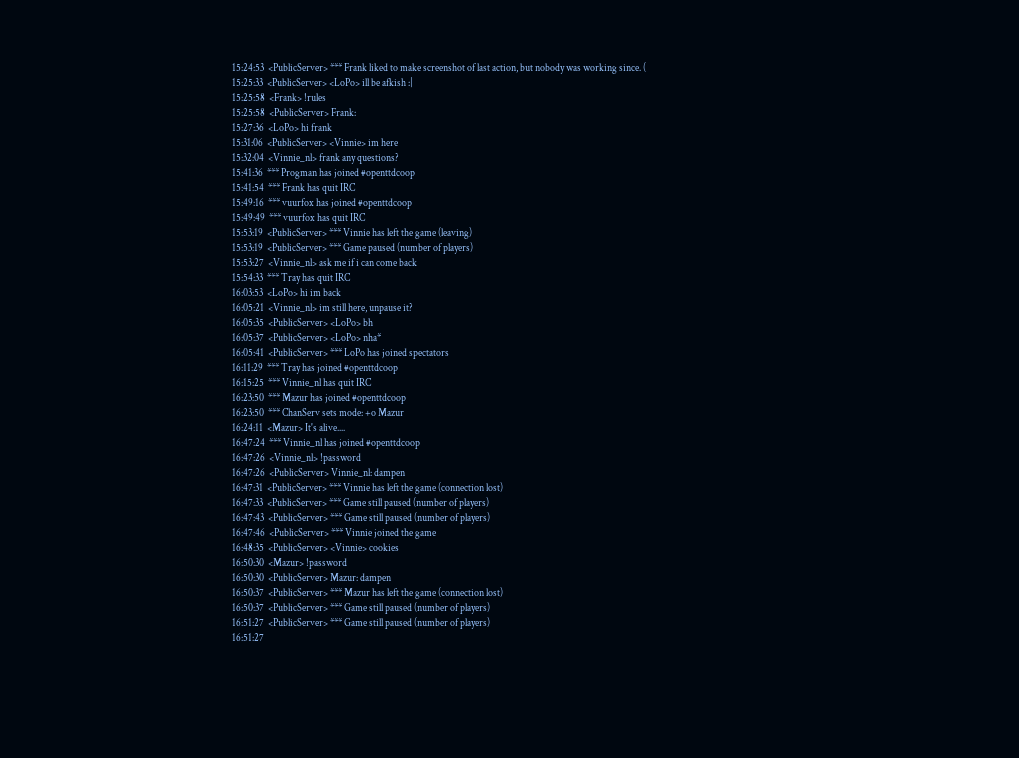15:24:53  <PublicServer> *** Frank liked to make screenshot of last action, but nobody was working since. (
15:25:33  <PublicServer> <LoPo> ill be afkish :|
15:25:58  <Frank> !rules
15:25:58  <PublicServer> Frank:
15:27:36  <LoPo> hi frank
15:31:06  <PublicServer> <Vinnie> im here
15:32:04  <Vinnie_nl> frank any questions?
15:41:36  *** Progman has joined #openttdcoop
15:41:54  *** Frank has quit IRC
15:49:16  *** vuurfox has joined #openttdcoop
15:49:49  *** vuurfox has quit IRC
15:53:19  <PublicServer> *** Vinnie has left the game (leaving)
15:53:19  <PublicServer> *** Game paused (number of players)
15:53:27  <Vinnie_nl> ask me if i can come back
15:54:33  *** Tray has quit IRC
16:03:53  <LoPo> hi im back
16:05:21  <Vinnie_nl> im still here, unpause it?
16:05:35  <PublicServer> <LoPo> bh
16:05:37  <PublicServer> <LoPo> nha*
16:05:41  <PublicServer> *** LoPo has joined spectators
16:11:29  *** Tray has joined #openttdcoop
16:15:25  *** Vinnie_nl has quit IRC
16:23:50  *** Mazur has joined #openttdcoop
16:23:50  *** ChanServ sets mode: +o Mazur
16:24:11  <Mazur> It's alive....
16:47:24  *** Vinnie_nl has joined #openttdcoop
16:47:26  <Vinnie_nl> !password
16:47:26  <PublicServer> Vinnie_nl: dampen
16:47:31  <PublicServer> *** Vinnie has left the game (connection lost)
16:47:33  <PublicServer> *** Game still paused (number of players)
16:47:43  <PublicServer> *** Game still paused (number of players)
16:47:46  <PublicServer> *** Vinnie joined the game
16:48:35  <PublicServer> <Vinnie> cookies
16:50:30  <Mazur> !password
16:50:30  <PublicServer> Mazur: dampen
16:50:37  <PublicServer> *** Mazur has left the game (connection lost)
16:50:37  <PublicServer> *** Game still paused (number of players)
16:51:27  <PublicServer> *** Game still paused (number of players)
16:51:27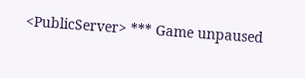<PublicServer> *** Game unpaused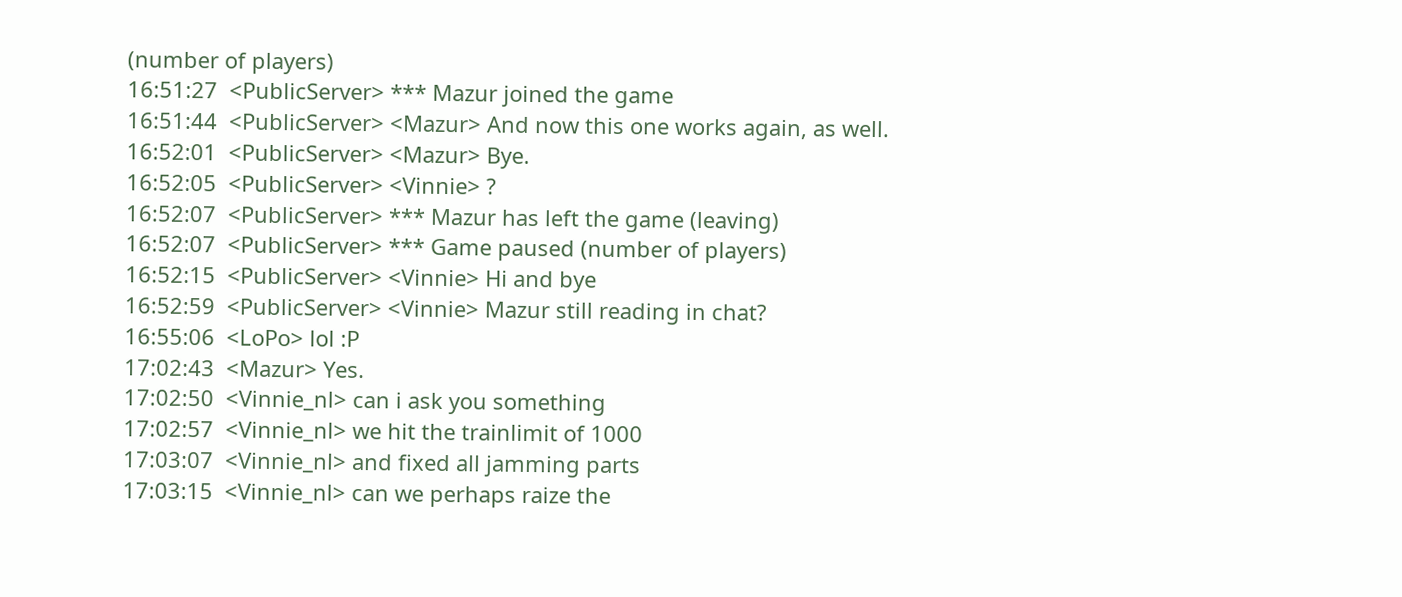(number of players)
16:51:27  <PublicServer> *** Mazur joined the game
16:51:44  <PublicServer> <Mazur> And now this one works again, as well.
16:52:01  <PublicServer> <Mazur> Bye.
16:52:05  <PublicServer> <Vinnie> ?
16:52:07  <PublicServer> *** Mazur has left the game (leaving)
16:52:07  <PublicServer> *** Game paused (number of players)
16:52:15  <PublicServer> <Vinnie> Hi and bye
16:52:59  <PublicServer> <Vinnie> Mazur still reading in chat?
16:55:06  <LoPo> lol :P
17:02:43  <Mazur> Yes.
17:02:50  <Vinnie_nl> can i ask you something
17:02:57  <Vinnie_nl> we hit the trainlimit of 1000
17:03:07  <Vinnie_nl> and fixed all jamming parts
17:03:15  <Vinnie_nl> can we perhaps raize the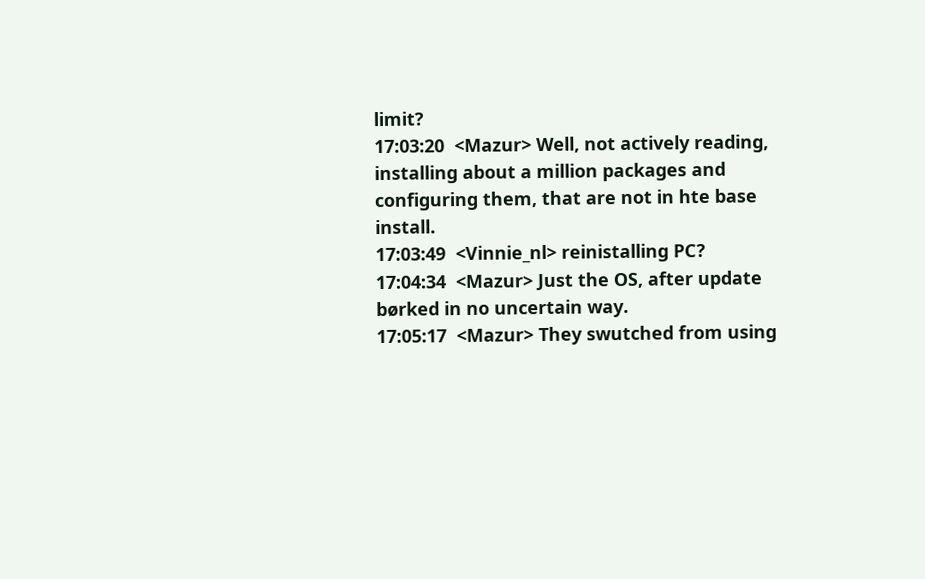limit?
17:03:20  <Mazur> Well, not actively reading, installing about a million packages and configuring them, that are not in hte base install.
17:03:49  <Vinnie_nl> reinistalling PC?
17:04:34  <Mazur> Just the OS, after update børked in no uncertain way.
17:05:17  <Mazur> They swutched from using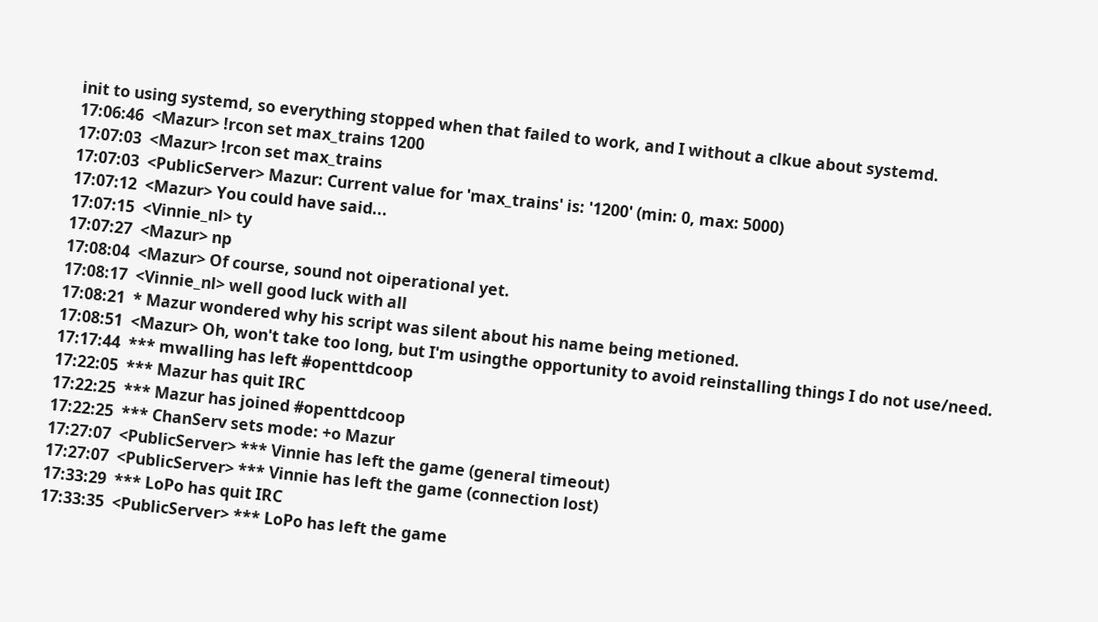init to using systemd, so everything stopped when that failed to work, and I without a clkue about systemd.
17:06:46  <Mazur> !rcon set max_trains 1200
17:07:03  <Mazur> !rcon set max_trains
17:07:03  <PublicServer> Mazur: Current value for 'max_trains' is: '1200' (min: 0, max: 5000)
17:07:12  <Mazur> You could have said...
17:07:15  <Vinnie_nl> ty
17:07:27  <Mazur> np
17:08:04  <Mazur> Of course, sound not oiperational yet.
17:08:17  <Vinnie_nl> well good luck with all
17:08:21  * Mazur wondered why his script was silent about his name being metioned.
17:08:51  <Mazur> Oh, won't take too long, but I'm usingthe opportunity to avoid reinstalling things I do not use/need.
17:17:44  *** mwalling has left #openttdcoop
17:22:05  *** Mazur has quit IRC
17:22:25  *** Mazur has joined #openttdcoop
17:22:25  *** ChanServ sets mode: +o Mazur
17:27:07  <PublicServer> *** Vinnie has left the game (general timeout)
17:27:07  <PublicServer> *** Vinnie has left the game (connection lost)
17:33:29  *** LoPo has quit IRC
17:33:35  <PublicServer> *** LoPo has left the game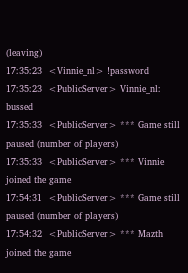(leaving)
17:35:23  <Vinnie_nl> !password
17:35:23  <PublicServer> Vinnie_nl: bussed
17:35:33  <PublicServer> *** Game still paused (number of players)
17:35:33  <PublicServer> *** Vinnie joined the game
17:54:31  <PublicServer> *** Game still paused (number of players)
17:54:32  <PublicServer> *** Mazth joined the game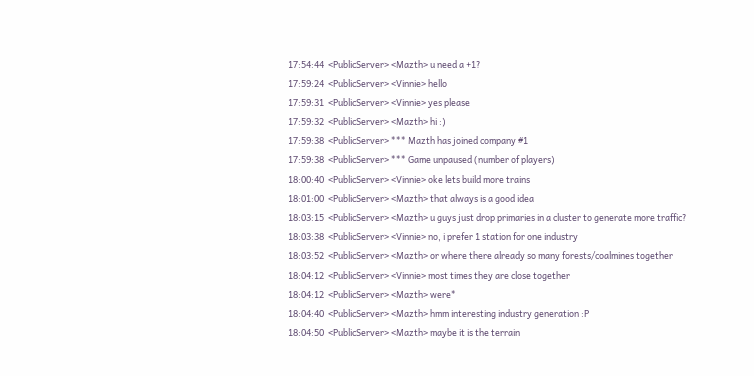17:54:44  <PublicServer> <Mazth> u need a +1?
17:59:24  <PublicServer> <Vinnie> hello
17:59:31  <PublicServer> <Vinnie> yes please
17:59:32  <PublicServer> <Mazth> hi :)
17:59:38  <PublicServer> *** Mazth has joined company #1
17:59:38  <PublicServer> *** Game unpaused (number of players)
18:00:40  <PublicServer> <Vinnie> oke lets build more trains
18:01:00  <PublicServer> <Mazth> that always is a good idea
18:03:15  <PublicServer> <Mazth> u guys just drop primaries in a cluster to generate more traffic?
18:03:38  <PublicServer> <Vinnie> no, i prefer 1 station for one industry
18:03:52  <PublicServer> <Mazth> or where there already so many forests/coalmines together
18:04:12  <PublicServer> <Vinnie> most times they are close together
18:04:12  <PublicServer> <Mazth> were*
18:04:40  <PublicServer> <Mazth> hmm interesting industry generation :P
18:04:50  <PublicServer> <Mazth> maybe it is the terrain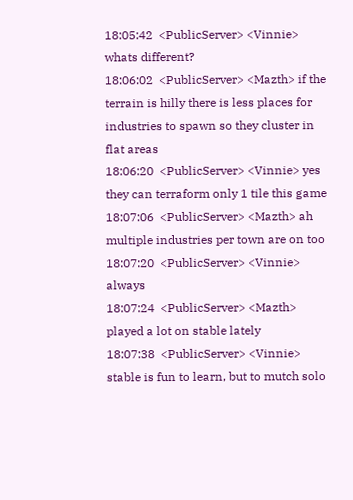18:05:42  <PublicServer> <Vinnie> whats different?
18:06:02  <PublicServer> <Mazth> if the terrain is hilly there is less places for industries to spawn so they cluster in flat areas
18:06:20  <PublicServer> <Vinnie> yes they can terraform only 1 tile this game
18:07:06  <PublicServer> <Mazth> ah multiple industries per town are on too
18:07:20  <PublicServer> <Vinnie> always
18:07:24  <PublicServer> <Mazth> played a lot on stable lately
18:07:38  <PublicServer> <Vinnie> stable is fun to learn, but to mutch solo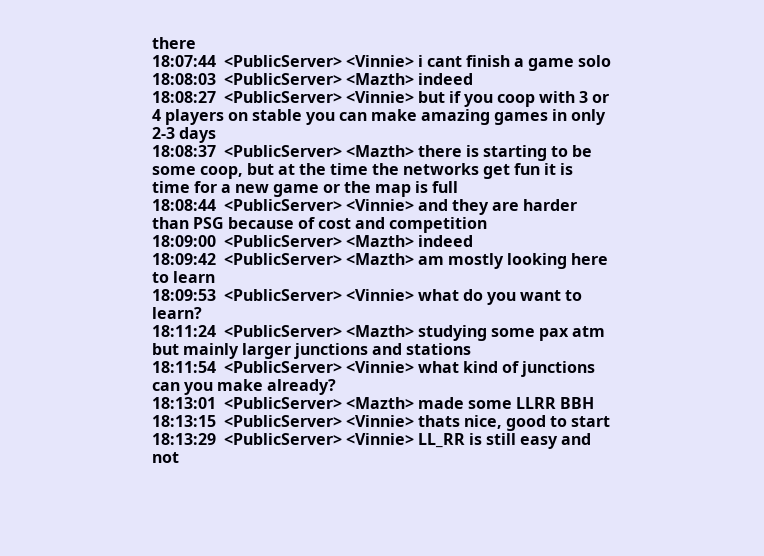there
18:07:44  <PublicServer> <Vinnie> i cant finish a game solo
18:08:03  <PublicServer> <Mazth> indeed
18:08:27  <PublicServer> <Vinnie> but if you coop with 3 or 4 players on stable you can make amazing games in only 2-3 days
18:08:37  <PublicServer> <Mazth> there is starting to be some coop, but at the time the networks get fun it is time for a new game or the map is full
18:08:44  <PublicServer> <Vinnie> and they are harder than PSG because of cost and competition
18:09:00  <PublicServer> <Mazth> indeed
18:09:42  <PublicServer> <Mazth> am mostly looking here to learn
18:09:53  <PublicServer> <Vinnie> what do you want to learn?
18:11:24  <PublicServer> <Mazth> studying some pax atm but mainly larger junctions and stations
18:11:54  <PublicServer> <Vinnie> what kind of junctions can you make already?
18:13:01  <PublicServer> <Mazth> made some LLRR BBH
18:13:15  <PublicServer> <Vinnie> thats nice, good to start
18:13:29  <PublicServer> <Vinnie> LL_RR is still easy and not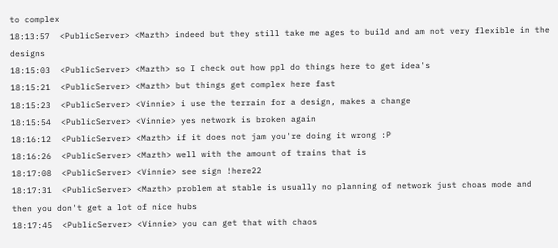to complex
18:13:57  <PublicServer> <Mazth> indeed but they still take me ages to build and am not very flexible in the designs
18:15:03  <PublicServer> <Mazth> so I check out how ppl do things here to get idea's
18:15:21  <PublicServer> <Mazth> but things get complex here fast
18:15:23  <PublicServer> <Vinnie> i use the terrain for a design, makes a change
18:15:54  <PublicServer> <Vinnie> yes network is broken again
18:16:12  <PublicServer> <Mazth> if it does not jam you're doing it wrong :P
18:16:26  <PublicServer> <Mazth> well with the amount of trains that is
18:17:08  <PublicServer> <Vinnie> see sign !here22
18:17:31  <PublicServer> <Mazth> problem at stable is usually no planning of network just choas mode and then you don't get a lot of nice hubs
18:17:45  <PublicServer> <Vinnie> you can get that with chaos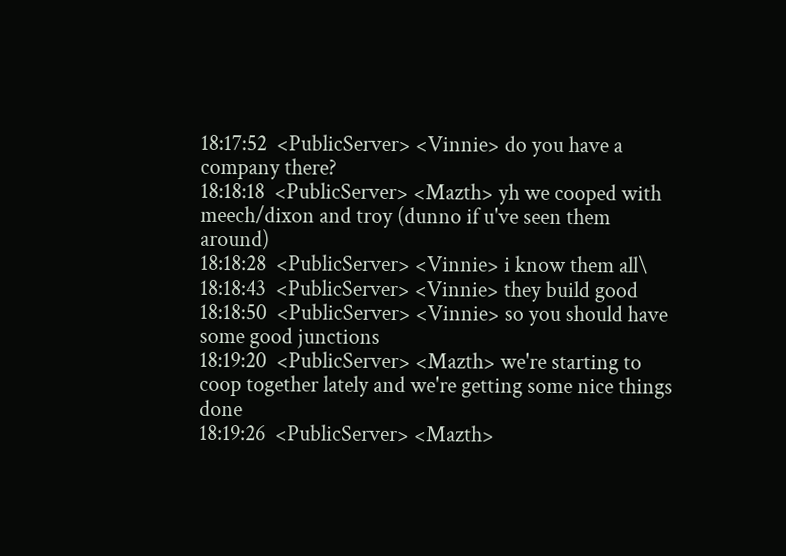18:17:52  <PublicServer> <Vinnie> do you have a company there?
18:18:18  <PublicServer> <Mazth> yh we cooped with meech/dixon and troy (dunno if u've seen them around)
18:18:28  <PublicServer> <Vinnie> i know them all\
18:18:43  <PublicServer> <Vinnie> they build good
18:18:50  <PublicServer> <Vinnie> so you should have some good junctions
18:19:20  <PublicServer> <Mazth> we're starting to coop together lately and we're getting some nice things done
18:19:26  <PublicServer> <Mazth>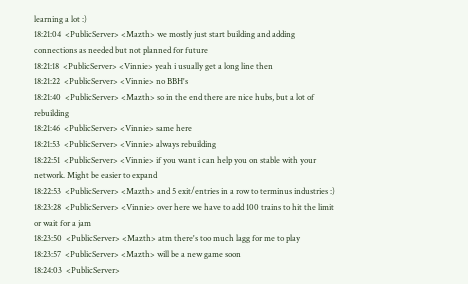learning a lot :)
18:21:04  <PublicServer> <Mazth> we mostly just start building and adding connections as needed but not planned for future
18:21:18  <PublicServer> <Vinnie> yeah i usually get a long line then
18:21:22  <PublicServer> <Vinnie> no BBH's
18:21:40  <PublicServer> <Mazth> so in the end there are nice hubs, but a lot of rebuilding
18:21:46  <PublicServer> <Vinnie> same here
18:21:53  <PublicServer> <Vinnie> always rebuilding
18:22:51  <PublicServer> <Vinnie> if you want i can help you on stable with your network. Might be easier to expand
18:22:53  <PublicServer> <Mazth> and 5 exit/entries in a row to terminus industries :)
18:23:28  <PublicServer> <Vinnie> over here we have to add 100 trains to hit the limit or wait for a jam
18:23:50  <PublicServer> <Mazth> atm there's too much lagg for me to play
18:23:57  <PublicServer> <Mazth> will be a new game soon
18:24:03  <PublicServer>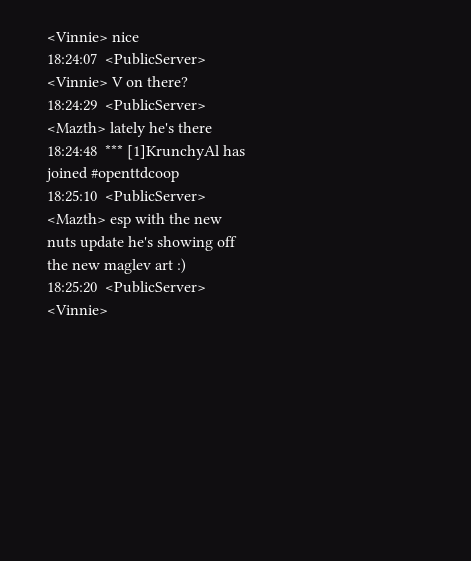<Vinnie> nice
18:24:07  <PublicServer> <Vinnie> V on there?
18:24:29  <PublicServer> <Mazth> lately he's there
18:24:48  *** [1]KrunchyAl has joined #openttdcoop
18:25:10  <PublicServer> <Mazth> esp with the new nuts update he's showing off the new maglev art :)
18:25:20  <PublicServer> <Vinnie>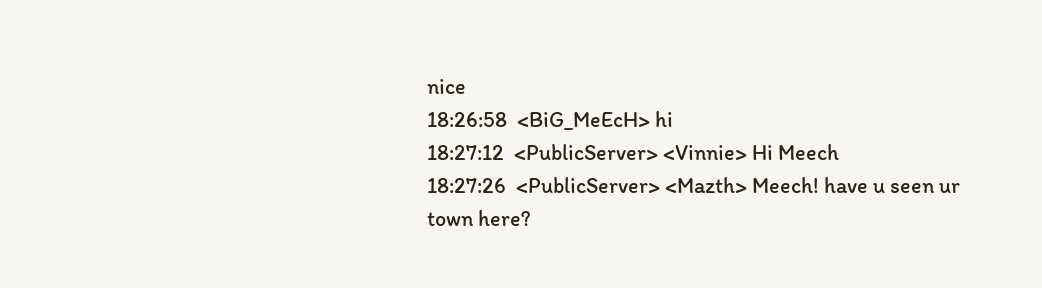nice
18:26:58  <BiG_MeEcH> hi
18:27:12  <PublicServer> <Vinnie> Hi Meech
18:27:26  <PublicServer> <Mazth> Meech! have u seen ur town here?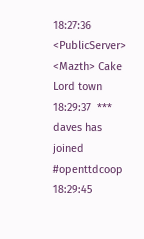18:27:36  <PublicServer> <Mazth> Cake Lord town
18:29:37  *** daves has joined #openttdcoop
18:29:45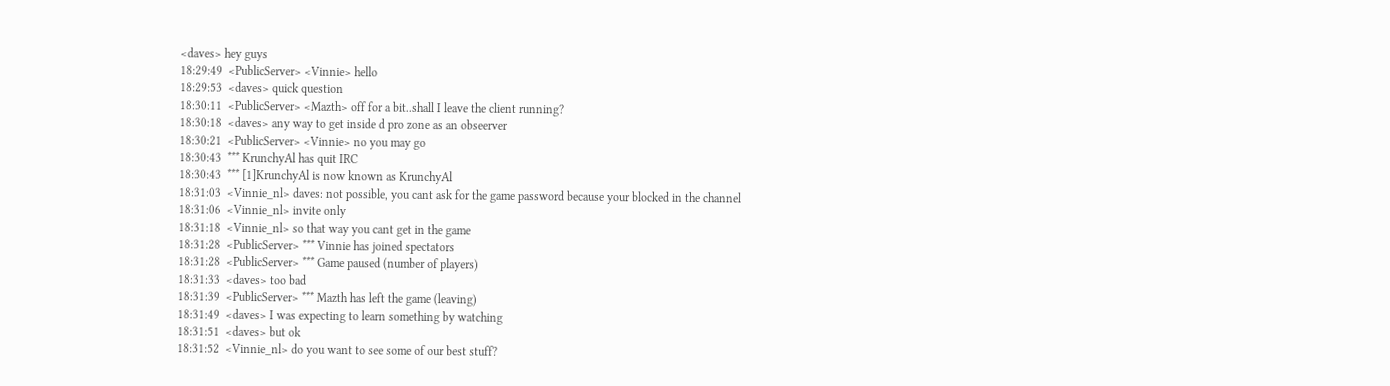<daves> hey guys
18:29:49  <PublicServer> <Vinnie> hello
18:29:53  <daves> quick question
18:30:11  <PublicServer> <Mazth> off for a bit..shall I leave the client running?
18:30:18  <daves> any way to get inside d pro zone as an obseerver
18:30:21  <PublicServer> <Vinnie> no you may go
18:30:43  *** KrunchyAl has quit IRC
18:30:43  *** [1]KrunchyAl is now known as KrunchyAl
18:31:03  <Vinnie_nl> daves: not possible, you cant ask for the game password because your blocked in the channel
18:31:06  <Vinnie_nl> invite only
18:31:18  <Vinnie_nl> so that way you cant get in the game
18:31:28  <PublicServer> *** Vinnie has joined spectators
18:31:28  <PublicServer> *** Game paused (number of players)
18:31:33  <daves> too bad
18:31:39  <PublicServer> *** Mazth has left the game (leaving)
18:31:49  <daves> I was expecting to learn something by watching
18:31:51  <daves> but ok
18:31:52  <Vinnie_nl> do you want to see some of our best stuff?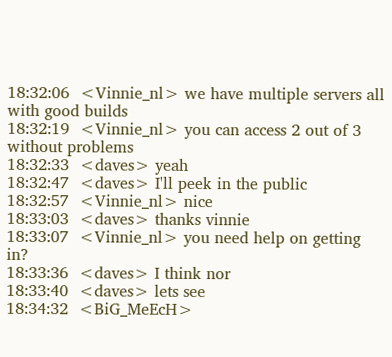18:32:06  <Vinnie_nl> we have multiple servers all with good builds
18:32:19  <Vinnie_nl> you can access 2 out of 3 without problems
18:32:33  <daves> yeah
18:32:47  <daves> I'll peek in the public
18:32:57  <Vinnie_nl> nice
18:33:03  <daves> thanks vinnie
18:33:07  <Vinnie_nl> you need help on getting in?
18:33:36  <daves> I think nor
18:33:40  <daves> lets see
18:34:32  <BiG_MeEcH>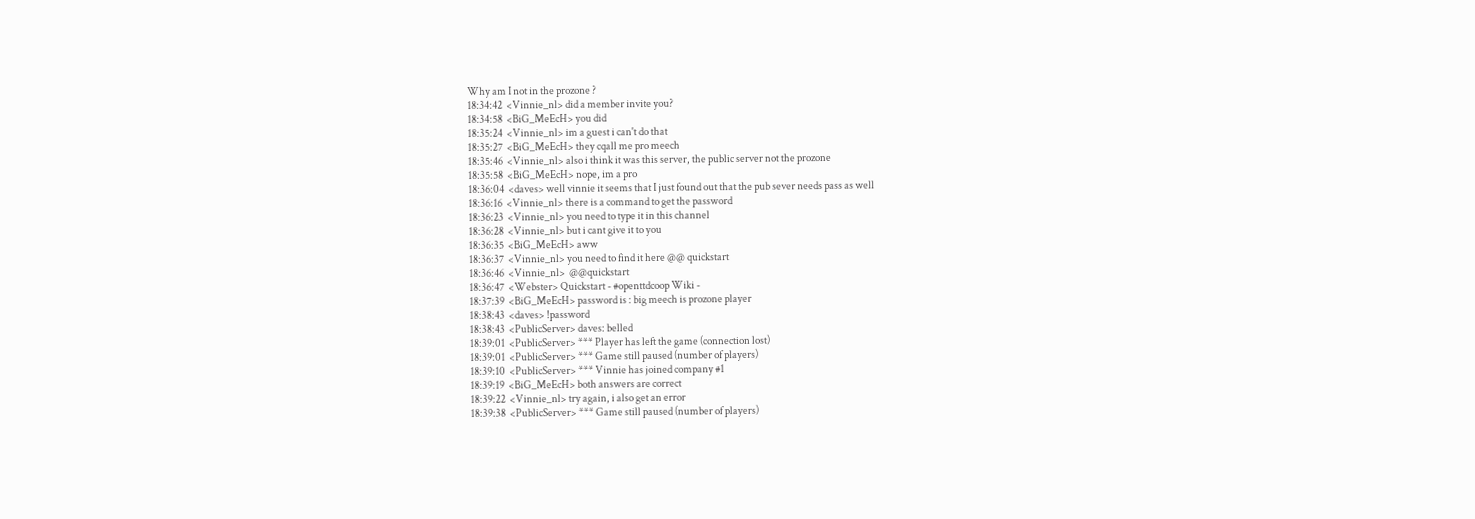Why am I not in the prozone ?
18:34:42  <Vinnie_nl> did a member invite you?
18:34:58  <BiG_MeEcH> you did
18:35:24  <Vinnie_nl> im a guest i can't do that
18:35:27  <BiG_MeEcH> they cqall me pro meech
18:35:46  <Vinnie_nl> also i think it was this server, the public server not the prozone
18:35:58  <BiG_MeEcH> nope, im a pro
18:36:04  <daves> well vinnie it seems that I just found out that the pub sever needs pass as well
18:36:16  <Vinnie_nl> there is a command to get the password
18:36:23  <Vinnie_nl> you need to type it in this channel
18:36:28  <Vinnie_nl> but i cant give it to you
18:36:35  <BiG_MeEcH> aww
18:36:37  <Vinnie_nl> you need to find it here @@ quickstart
18:36:46  <Vinnie_nl>  @@quickstart
18:36:47  <Webster> Quickstart - #openttdcoop Wiki -
18:37:39  <BiG_MeEcH> password is : big meech is prozone player
18:38:43  <daves> !password
18:38:43  <PublicServer> daves: belled
18:39:01  <PublicServer> *** Player has left the game (connection lost)
18:39:01  <PublicServer> *** Game still paused (number of players)
18:39:10  <PublicServer> *** Vinnie has joined company #1
18:39:19  <BiG_MeEcH> both answers are correct
18:39:22  <Vinnie_nl> try again, i also get an error
18:39:38  <PublicServer> *** Game still paused (number of players)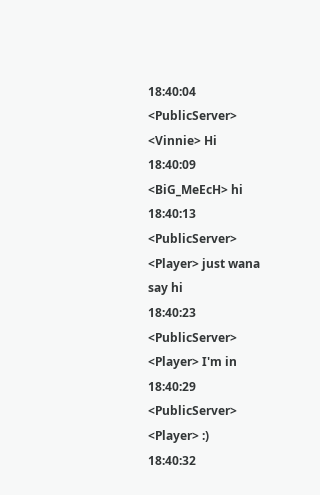18:40:04  <PublicServer> <Vinnie> Hi
18:40:09  <BiG_MeEcH> hi
18:40:13  <PublicServer> <Player> just wana say hi
18:40:23  <PublicServer> <Player> I'm in
18:40:29  <PublicServer> <Player> :)
18:40:32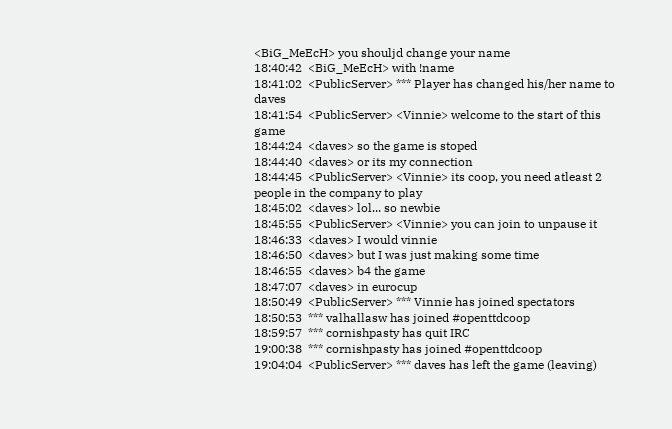<BiG_MeEcH> you shouljd change your name
18:40:42  <BiG_MeEcH> with !name
18:41:02  <PublicServer> *** Player has changed his/her name to daves
18:41:54  <PublicServer> <Vinnie> welcome to the start of this game
18:44:24  <daves> so the game is stoped
18:44:40  <daves> or its my connection
18:44:45  <PublicServer> <Vinnie> its coop, you need atleast 2 people in the company to play
18:45:02  <daves> lol... so newbie
18:45:55  <PublicServer> <Vinnie> you can join to unpause it
18:46:33  <daves> I would vinnie
18:46:50  <daves> but I was just making some time
18:46:55  <daves> b4 the game
18:47:07  <daves> in eurocup
18:50:49  <PublicServer> *** Vinnie has joined spectators
18:50:53  *** valhallasw has joined #openttdcoop
18:59:57  *** cornishpasty has quit IRC
19:00:38  *** cornishpasty has joined #openttdcoop
19:04:04  <PublicServer> *** daves has left the game (leaving)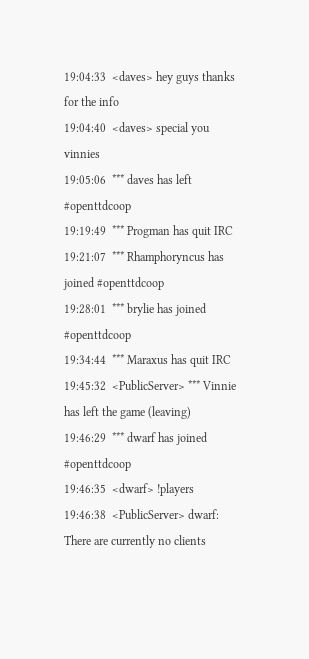19:04:33  <daves> hey guys thanks for the info
19:04:40  <daves> special you vinnies
19:05:06  *** daves has left #openttdcoop
19:19:49  *** Progman has quit IRC
19:21:07  *** Rhamphoryncus has joined #openttdcoop
19:28:01  *** brylie has joined #openttdcoop
19:34:44  *** Maraxus has quit IRC
19:45:32  <PublicServer> *** Vinnie has left the game (leaving)
19:46:29  *** dwarf has joined #openttdcoop
19:46:35  <dwarf> !players
19:46:38  <PublicServer> dwarf: There are currently no clients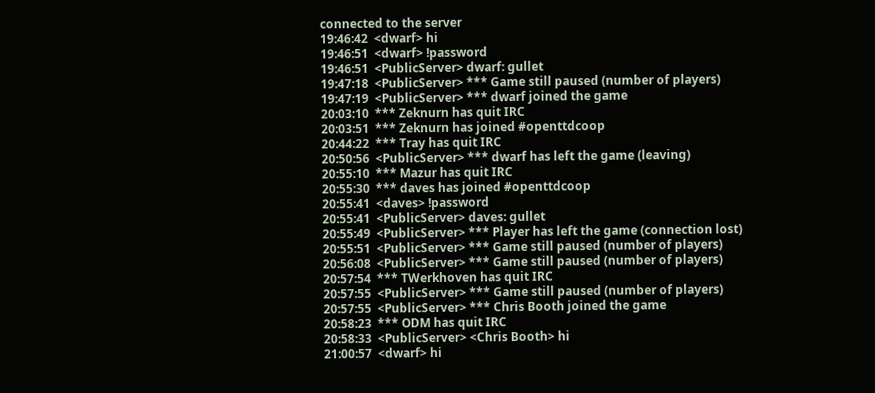connected to the server
19:46:42  <dwarf> hi
19:46:51  <dwarf> !password
19:46:51  <PublicServer> dwarf: gullet
19:47:18  <PublicServer> *** Game still paused (number of players)
19:47:19  <PublicServer> *** dwarf joined the game
20:03:10  *** Zeknurn has quit IRC
20:03:51  *** Zeknurn has joined #openttdcoop
20:44:22  *** Tray has quit IRC
20:50:56  <PublicServer> *** dwarf has left the game (leaving)
20:55:10  *** Mazur has quit IRC
20:55:30  *** daves has joined #openttdcoop
20:55:41  <daves> !password
20:55:41  <PublicServer> daves: gullet
20:55:49  <PublicServer> *** Player has left the game (connection lost)
20:55:51  <PublicServer> *** Game still paused (number of players)
20:56:08  <PublicServer> *** Game still paused (number of players)
20:57:54  *** TWerkhoven has quit IRC
20:57:55  <PublicServer> *** Game still paused (number of players)
20:57:55  <PublicServer> *** Chris Booth joined the game
20:58:23  *** ODM has quit IRC
20:58:33  <PublicServer> <Chris Booth> hi
21:00:57  <dwarf> hi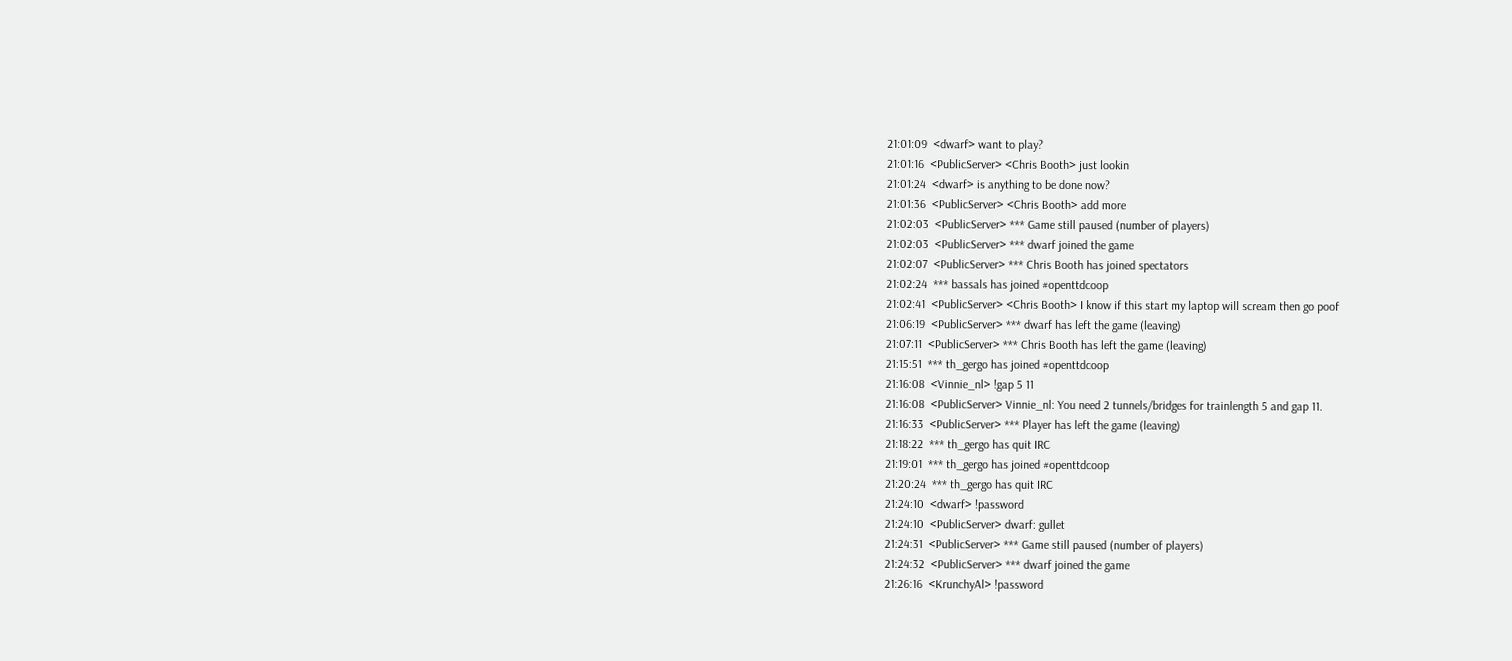21:01:09  <dwarf> want to play?
21:01:16  <PublicServer> <Chris Booth> just lookin
21:01:24  <dwarf> is anything to be done now?
21:01:36  <PublicServer> <Chris Booth> add more
21:02:03  <PublicServer> *** Game still paused (number of players)
21:02:03  <PublicServer> *** dwarf joined the game
21:02:07  <PublicServer> *** Chris Booth has joined spectators
21:02:24  *** bassals has joined #openttdcoop
21:02:41  <PublicServer> <Chris Booth> I know if this start my laptop will scream then go poof
21:06:19  <PublicServer> *** dwarf has left the game (leaving)
21:07:11  <PublicServer> *** Chris Booth has left the game (leaving)
21:15:51  *** th_gergo has joined #openttdcoop
21:16:08  <Vinnie_nl> !gap 5 11
21:16:08  <PublicServer> Vinnie_nl: You need 2 tunnels/bridges for trainlength 5 and gap 11.
21:16:33  <PublicServer> *** Player has left the game (leaving)
21:18:22  *** th_gergo has quit IRC
21:19:01  *** th_gergo has joined #openttdcoop
21:20:24  *** th_gergo has quit IRC
21:24:10  <dwarf> !password
21:24:10  <PublicServer> dwarf: gullet
21:24:31  <PublicServer> *** Game still paused (number of players)
21:24:32  <PublicServer> *** dwarf joined the game
21:26:16  <KrunchyAl> !password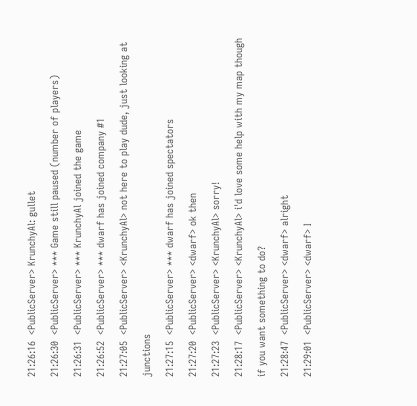21:26:16  <PublicServer> KrunchyAl: gullet
21:26:30  <PublicServer> *** Game still paused (number of players)
21:26:31  <PublicServer> *** KrunchyAl joined the game
21:26:52  <PublicServer> *** dwarf has joined company #1
21:27:05  <PublicServer> <KrunchyAl> not here to play dude, just looking at junctions
21:27:15  <PublicServer> *** dwarf has joined spectators
21:27:20  <PublicServer> <dwarf> ok then
21:27:23  <PublicServer> <KrunchyAl> sorry!
21:28:17  <PublicServer> <KrunchyAl> i'd love some help with my map though if you want something to do?
21:28:47  <PublicServer> <dwarf> alright
21:29:01  <PublicServer> <dwarf> I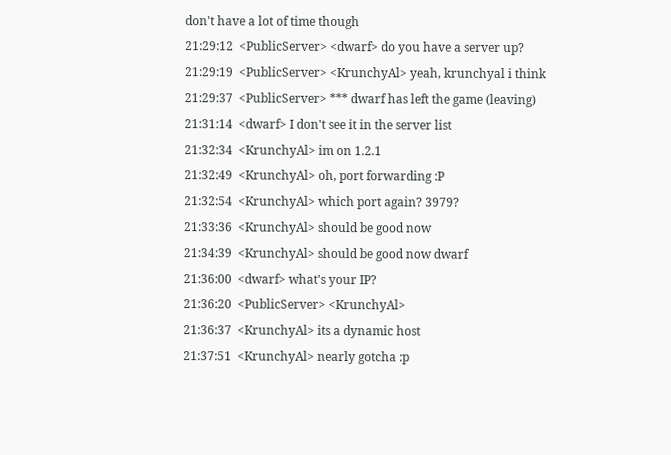don't have a lot of time though
21:29:12  <PublicServer> <dwarf> do you have a server up?
21:29:19  <PublicServer> <KrunchyAl> yeah, krunchyal i think
21:29:37  <PublicServer> *** dwarf has left the game (leaving)
21:31:14  <dwarf> I don't see it in the server list
21:32:34  <KrunchyAl> im on 1.2.1
21:32:49  <KrunchyAl> oh, port forwarding :P
21:32:54  <KrunchyAl> which port again? 3979?
21:33:36  <KrunchyAl> should be good now
21:34:39  <KrunchyAl> should be good now dwarf
21:36:00  <dwarf> what's your IP?
21:36:20  <PublicServer> <KrunchyAl>
21:36:37  <KrunchyAl> its a dynamic host
21:37:51  <KrunchyAl> nearly gotcha :p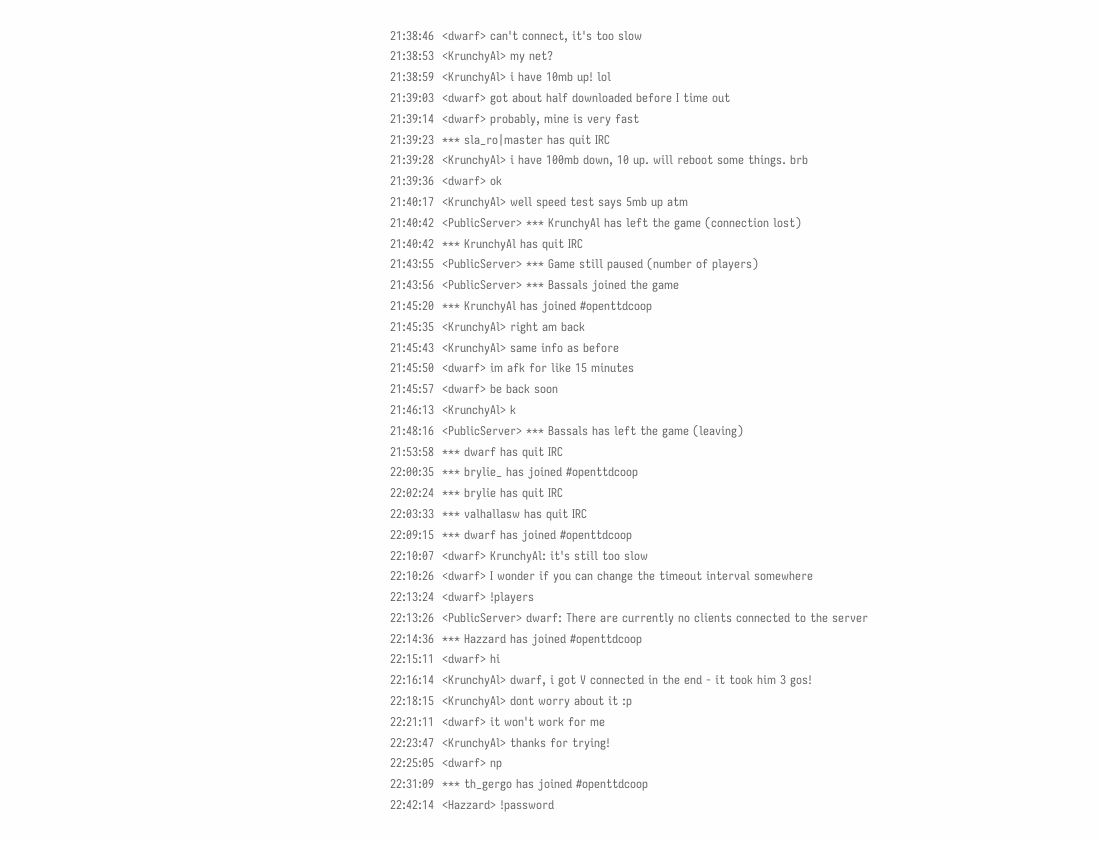21:38:46  <dwarf> can't connect, it's too slow
21:38:53  <KrunchyAl> my net?
21:38:59  <KrunchyAl> i have 10mb up! lol
21:39:03  <dwarf> got about half downloaded before I time out
21:39:14  <dwarf> probably, mine is very fast
21:39:23  *** sla_ro|master has quit IRC
21:39:28  <KrunchyAl> i have 100mb down, 10 up. will reboot some things. brb
21:39:36  <dwarf> ok
21:40:17  <KrunchyAl> well speed test says 5mb up atm
21:40:42  <PublicServer> *** KrunchyAl has left the game (connection lost)
21:40:42  *** KrunchyAl has quit IRC
21:43:55  <PublicServer> *** Game still paused (number of players)
21:43:56  <PublicServer> *** Bassals joined the game
21:45:20  *** KrunchyAl has joined #openttdcoop
21:45:35  <KrunchyAl> right am back
21:45:43  <KrunchyAl> same info as before
21:45:50  <dwarf> im afk for like 15 minutes
21:45:57  <dwarf> be back soon
21:46:13  <KrunchyAl> k
21:48:16  <PublicServer> *** Bassals has left the game (leaving)
21:53:58  *** dwarf has quit IRC
22:00:35  *** brylie_ has joined #openttdcoop
22:02:24  *** brylie has quit IRC
22:03:33  *** valhallasw has quit IRC
22:09:15  *** dwarf has joined #openttdcoop
22:10:07  <dwarf> KrunchyAl: it's still too slow
22:10:26  <dwarf> I wonder if you can change the timeout interval somewhere
22:13:24  <dwarf> !players
22:13:26  <PublicServer> dwarf: There are currently no clients connected to the server
22:14:36  *** Hazzard has joined #openttdcoop
22:15:11  <dwarf> hi
22:16:14  <KrunchyAl> dwarf, i got V connected in the end - it took him 3 gos!
22:18:15  <KrunchyAl> dont worry about it :p
22:21:11  <dwarf> it won't work for me
22:23:47  <KrunchyAl> thanks for trying!
22:25:05  <dwarf> np
22:31:09  *** th_gergo has joined #openttdcoop
22:42:14  <Hazzard> !password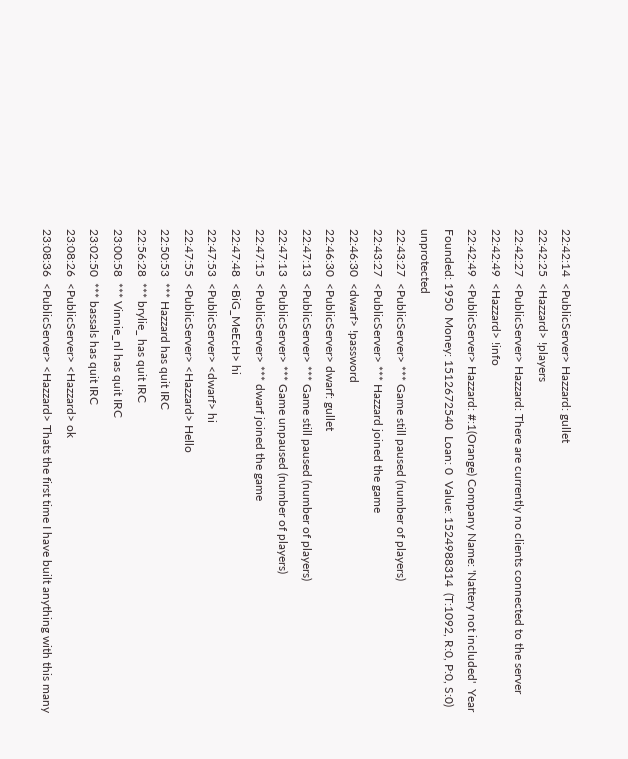22:42:14  <PublicServer> Hazzard: gullet
22:42:25  <Hazzard> !players
22:42:27  <PublicServer> Hazzard: There are currently no clients connected to the server
22:42:49  <Hazzard> !info
22:42:49  <PublicServer> Hazzard: #:1(Orange) Company Name: 'Nattery not included'  Year Founded: 1950  Money: 1512672540  Loan: 0  Value: 1524988314  (T:1092, R:0, P:0, S:0) unprotected
22:43:27  <PublicServer> *** Game still paused (number of players)
22:43:27  <PublicServer> *** Hazzard joined the game
22:46:30  <dwarf> !password
22:46:30  <PublicServer> dwarf: gullet
22:47:13  <PublicServer> *** Game still paused (number of players)
22:47:13  <PublicServer> *** Game unpaused (number of players)
22:47:15  <PublicServer> *** dwarf joined the game
22:47:48  <BiG_MeEcH> hi
22:47:53  <PublicServer> <dwarf> hi
22:47:55  <PublicServer> <Hazzard> Hello
22:50:53  *** Hazzard has quit IRC
22:56:28  *** brylie_ has quit IRC
23:00:58  *** Vinnie_nl has quit IRC
23:02:50  *** bassals has quit IRC
23:08:26  <PublicServer> <Hazzard> ok
23:08:36  <PublicServer> <Hazzard> Thats the first time I have built anything with this many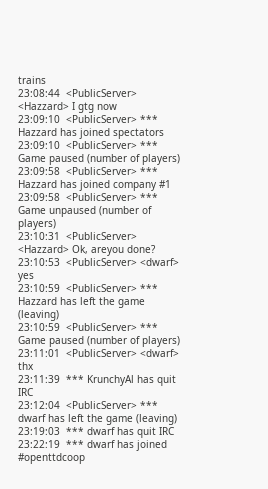trains
23:08:44  <PublicServer> <Hazzard> I gtg now
23:09:10  <PublicServer> *** Hazzard has joined spectators
23:09:10  <PublicServer> *** Game paused (number of players)
23:09:58  <PublicServer> *** Hazzard has joined company #1
23:09:58  <PublicServer> *** Game unpaused (number of players)
23:10:31  <PublicServer> <Hazzard> Ok, areyou done?
23:10:53  <PublicServer> <dwarf> yes
23:10:59  <PublicServer> *** Hazzard has left the game (leaving)
23:10:59  <PublicServer> *** Game paused (number of players)
23:11:01  <PublicServer> <dwarf> thx
23:11:39  *** KrunchyAl has quit IRC
23:12:04  <PublicServer> *** dwarf has left the game (leaving)
23:19:03  *** dwarf has quit IRC
23:22:19  *** dwarf has joined #openttdcoop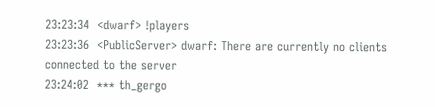23:23:34  <dwarf> !players
23:23:36  <PublicServer> dwarf: There are currently no clients connected to the server
23:24:02  *** th_gergo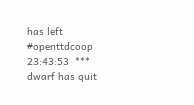has left #openttdcoop
23:43:53  *** dwarf has quit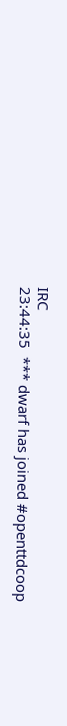IRC
23:44:35  *** dwarf has joined #openttdcoop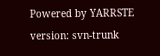Powered by YARRSTE version: svn-trunk